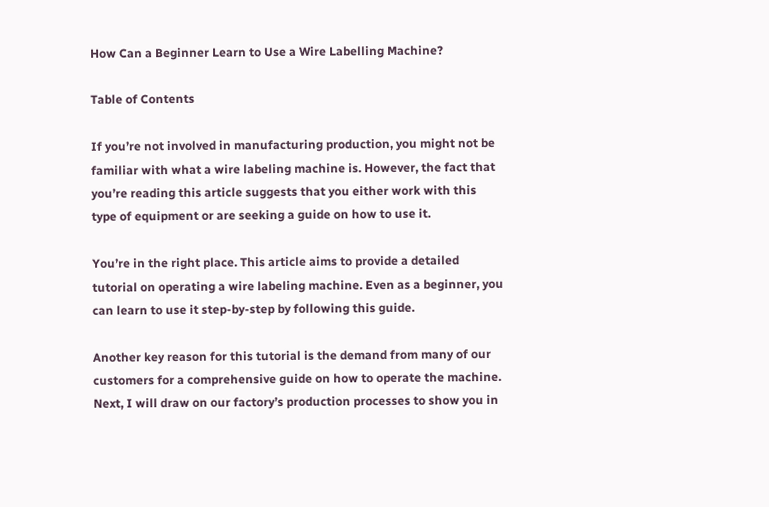How Can a Beginner Learn to Use a Wire Labelling Machine?

Table of Contents

If you’re not involved in manufacturing production, you might not be familiar with what a wire labeling machine is. However, the fact that you’re reading this article suggests that you either work with this type of equipment or are seeking a guide on how to use it.

You’re in the right place. This article aims to provide a detailed tutorial on operating a wire labeling machine. Even as a beginner, you can learn to use it step-by-step by following this guide.

Another key reason for this tutorial is the demand from many of our customers for a comprehensive guide on how to operate the machine. Next, I will draw on our factory’s production processes to show you in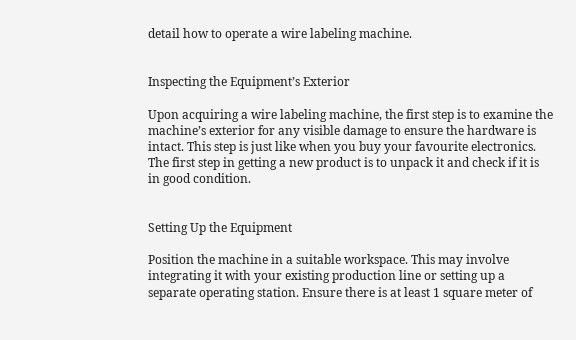detail how to operate a wire labeling machine.


Inspecting the Equipment’s Exterior

Upon acquiring a wire labeling machine, the first step is to examine the machine’s exterior for any visible damage to ensure the hardware is intact. This step is just like when you buy your favourite electronics. The first step in getting a new product is to unpack it and check if it is in good condition.


Setting Up the Equipment

Position the machine in a suitable workspace. This may involve integrating it with your existing production line or setting up a separate operating station. Ensure there is at least 1 square meter of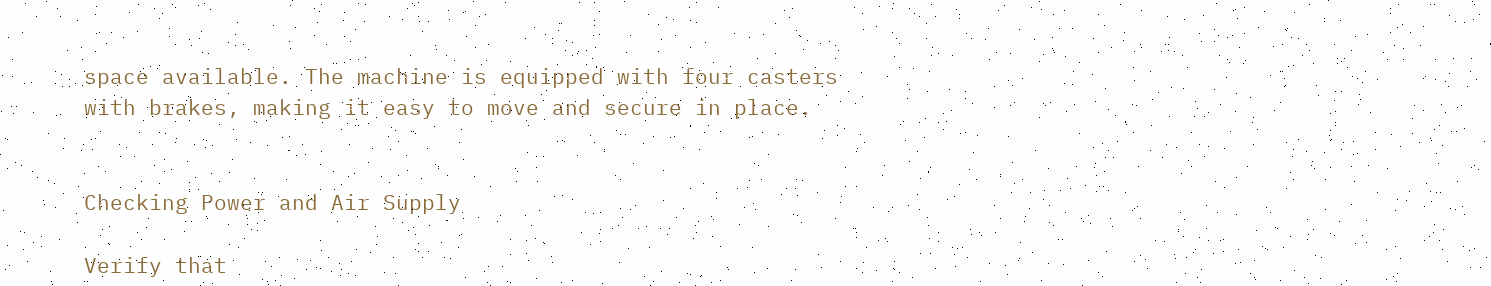space available. The machine is equipped with four casters with brakes, making it easy to move and secure in place.


Checking Power and Air Supply

Verify that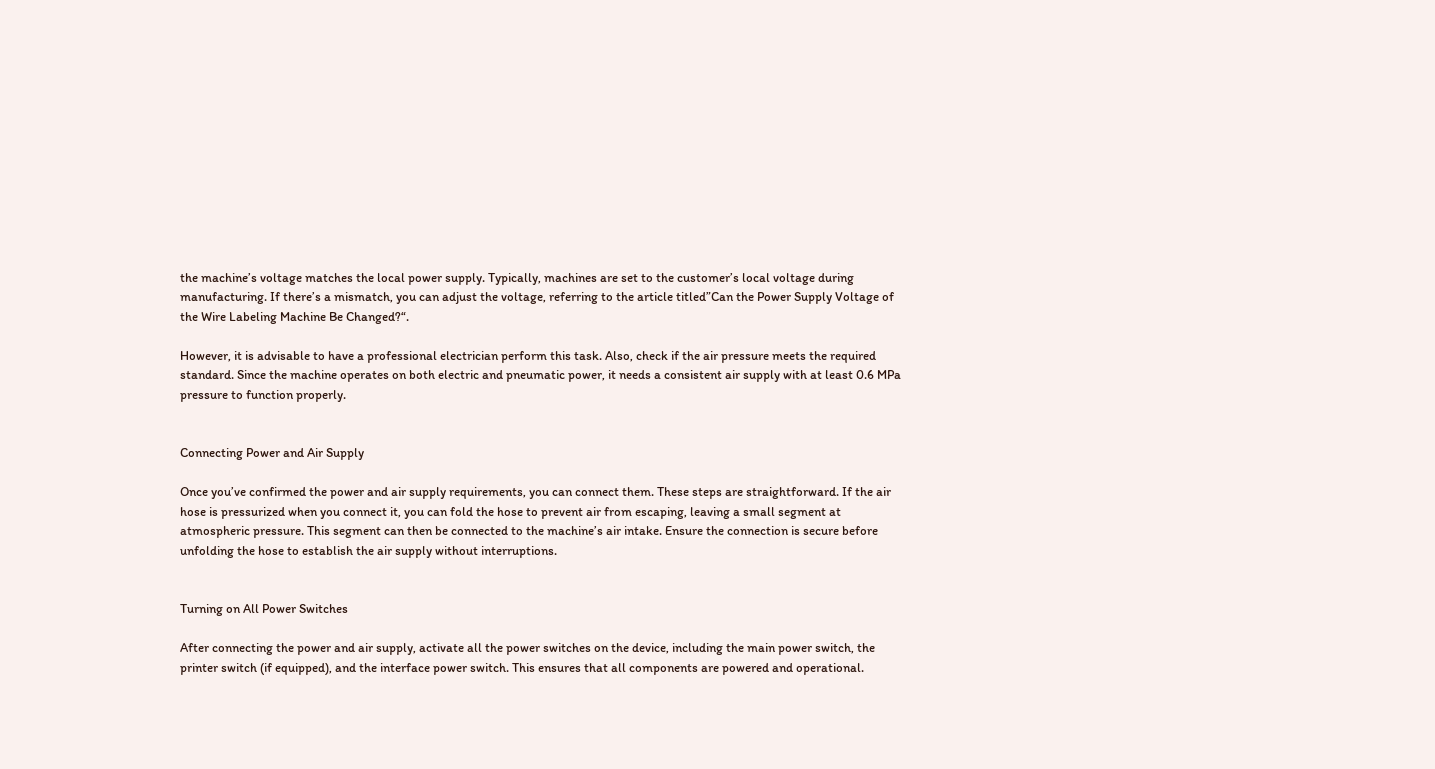the machine’s voltage matches the local power supply. Typically, machines are set to the customer’s local voltage during manufacturing. If there’s a mismatch, you can adjust the voltage, referring to the article titled”Can the Power Supply Voltage of the Wire Labeling Machine Be Changed?“.

However, it is advisable to have a professional electrician perform this task. Also, check if the air pressure meets the required standard. Since the machine operates on both electric and pneumatic power, it needs a consistent air supply with at least 0.6 MPa pressure to function properly.


Connecting Power and Air Supply

Once you’ve confirmed the power and air supply requirements, you can connect them. These steps are straightforward. If the air hose is pressurized when you connect it, you can fold the hose to prevent air from escaping, leaving a small segment at atmospheric pressure. This segment can then be connected to the machine’s air intake. Ensure the connection is secure before unfolding the hose to establish the air supply without interruptions.


Turning on All Power Switches

After connecting the power and air supply, activate all the power switches on the device, including the main power switch, the printer switch (if equipped), and the interface power switch. This ensures that all components are powered and operational.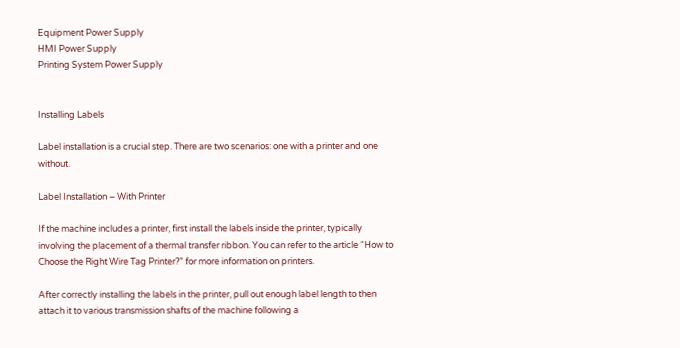Equipment Power Supply
HMI Power Supply
Printing System Power Supply


Installing Labels

Label installation is a crucial step. There are two scenarios: one with a printer and one without.

Label Installation – With Printer

If the machine includes a printer, first install the labels inside the printer, typically involving the placement of a thermal transfer ribbon. You can refer to the article “How to Choose the Right Wire Tag Printer?” for more information on printers.

After correctly installing the labels in the printer, pull out enough label length to then attach it to various transmission shafts of the machine following a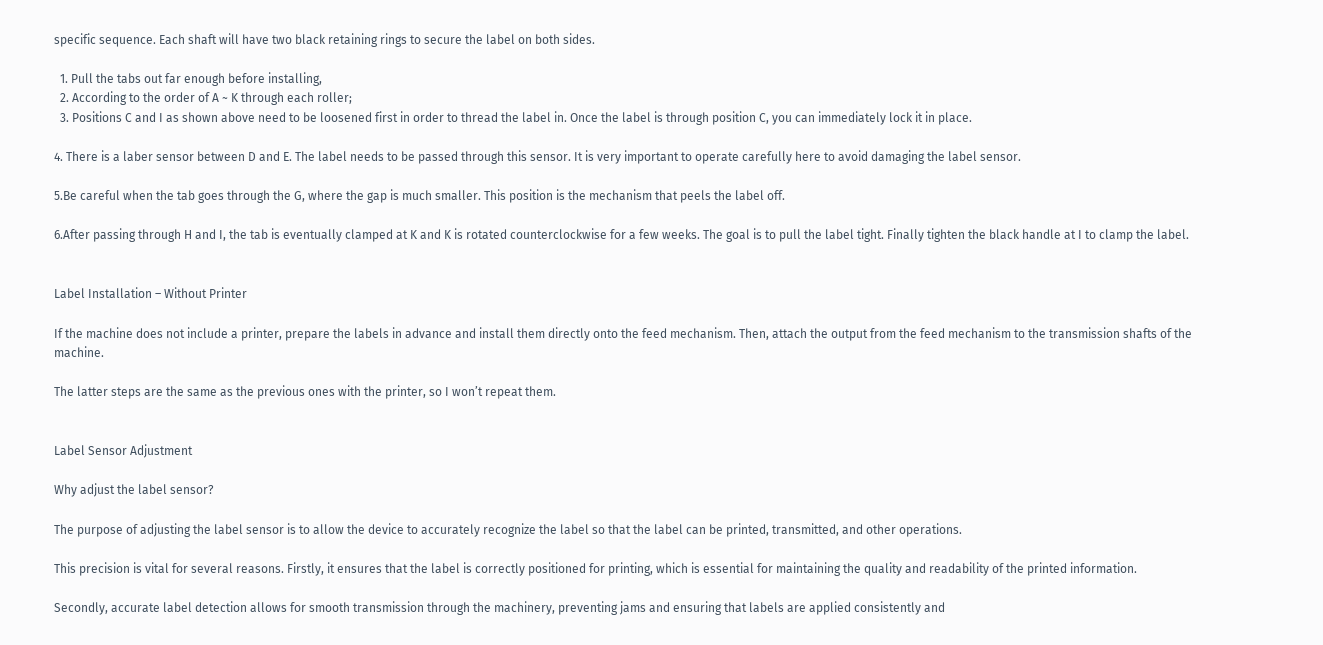specific sequence. Each shaft will have two black retaining rings to secure the label on both sides.

  1. Pull the tabs out far enough before installing,
  2. According to the order of A ~ K through each roller;
  3. Positions C and I as shown above need to be loosened first in order to thread the label in. Once the label is through position C, you can immediately lock it in place.

4. There is a laber sensor between D and E. The label needs to be passed through this sensor. It is very important to operate carefully here to avoid damaging the label sensor.

5.Be careful when the tab goes through the G, where the gap is much smaller. This position is the mechanism that peels the label off.

6.After passing through H and I, the tab is eventually clamped at K and K is rotated counterclockwise for a few weeks. The goal is to pull the label tight. Finally tighten the black handle at I to clamp the label.


Label Installation – Without Printer

If the machine does not include a printer, prepare the labels in advance and install them directly onto the feed mechanism. Then, attach the output from the feed mechanism to the transmission shafts of the machine.

The latter steps are the same as the previous ones with the printer, so I won’t repeat them.


Label Sensor Adjustment

Why adjust the label sensor?

The purpose of adjusting the label sensor is to allow the device to accurately recognize the label so that the label can be printed, transmitted, and other operations.

This precision is vital for several reasons. Firstly, it ensures that the label is correctly positioned for printing, which is essential for maintaining the quality and readability of the printed information.

Secondly, accurate label detection allows for smooth transmission through the machinery, preventing jams and ensuring that labels are applied consistently and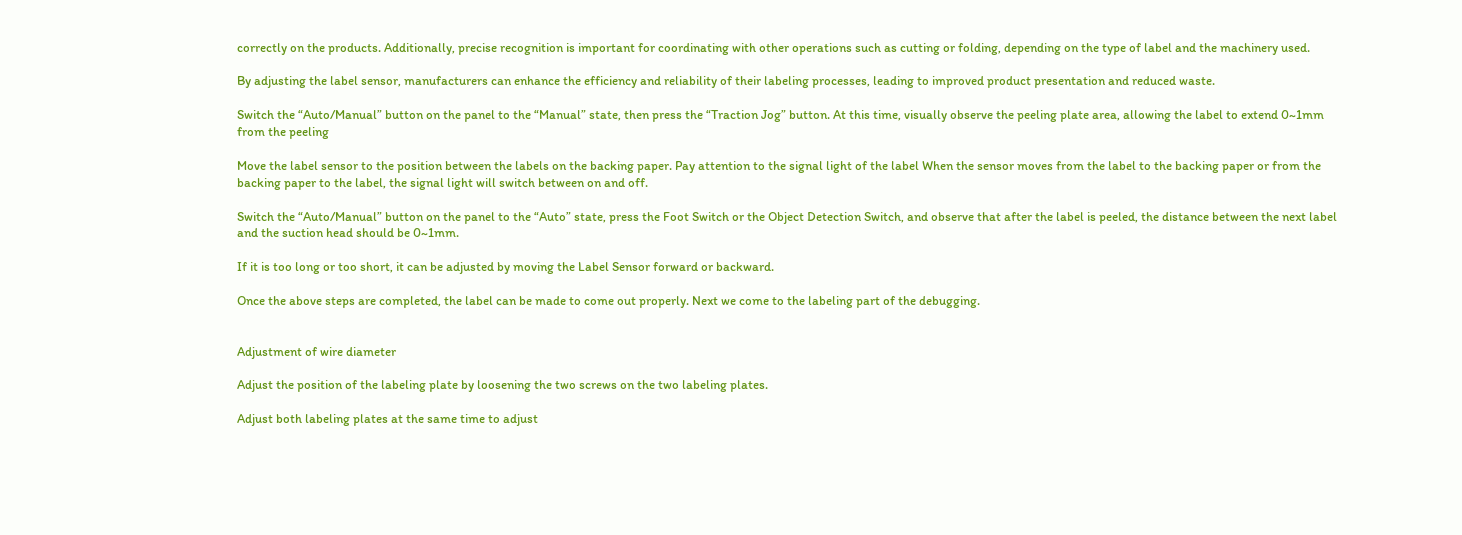correctly on the products. Additionally, precise recognition is important for coordinating with other operations such as cutting or folding, depending on the type of label and the machinery used.

By adjusting the label sensor, manufacturers can enhance the efficiency and reliability of their labeling processes, leading to improved product presentation and reduced waste.

Switch the “Auto/Manual” button on the panel to the “Manual” state, then press the “Traction Jog” button. At this time, visually observe the peeling plate area, allowing the label to extend 0~1mm from the peeling

Move the label sensor to the position between the labels on the backing paper. Pay attention to the signal light of the label When the sensor moves from the label to the backing paper or from the backing paper to the label, the signal light will switch between on and off.

Switch the “Auto/Manual” button on the panel to the “Auto” state, press the Foot Switch or the Object Detection Switch, and observe that after the label is peeled, the distance between the next label and the suction head should be 0~1mm.

If it is too long or too short, it can be adjusted by moving the Label Sensor forward or backward.

Once the above steps are completed, the label can be made to come out properly. Next we come to the labeling part of the debugging.


Adjustment of wire diameter

Adjust the position of the labeling plate by loosening the two screws on the two labeling plates.

Adjust both labeling plates at the same time to adjust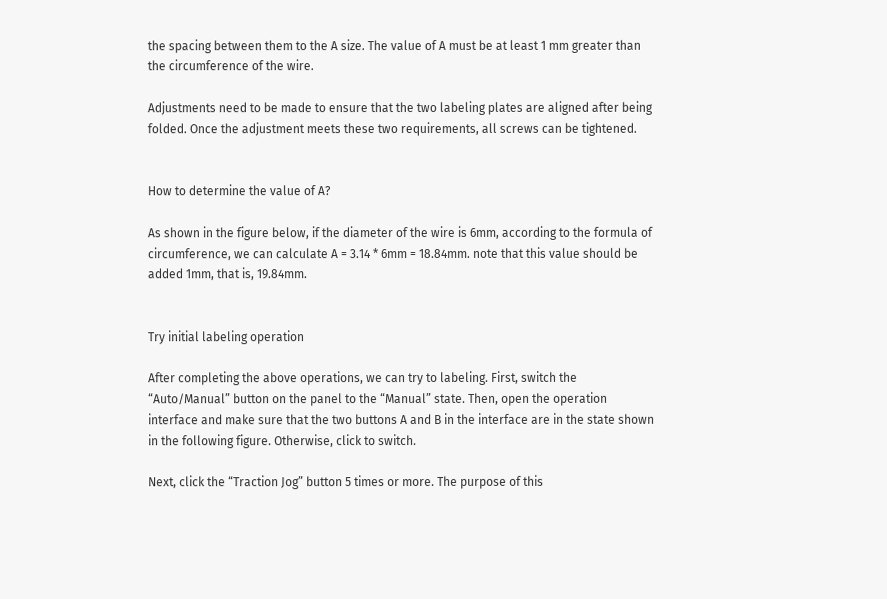the spacing between them to the A size. The value of A must be at least 1 mm greater than the circumference of the wire.

Adjustments need to be made to ensure that the two labeling plates are aligned after being folded. Once the adjustment meets these two requirements, all screws can be tightened.


How to determine the value of A?

As shown in the figure below, if the diameter of the wire is 6mm, according to the formula of circumference, we can calculate A = 3.14 * 6mm = 18.84mm. note that this value should be added 1mm, that is, 19.84mm.


Try initial labeling operation

After completing the above operations, we can try to labeling. First, switch the “Auto/Manual” button on the panel to the “Manual” state. Then, open the operation interface and make sure that the two buttons A and B in the interface are in the state shown in the following figure. Otherwise, click to switch.

Next, click the “Traction Jog” button 5 times or more. The purpose of this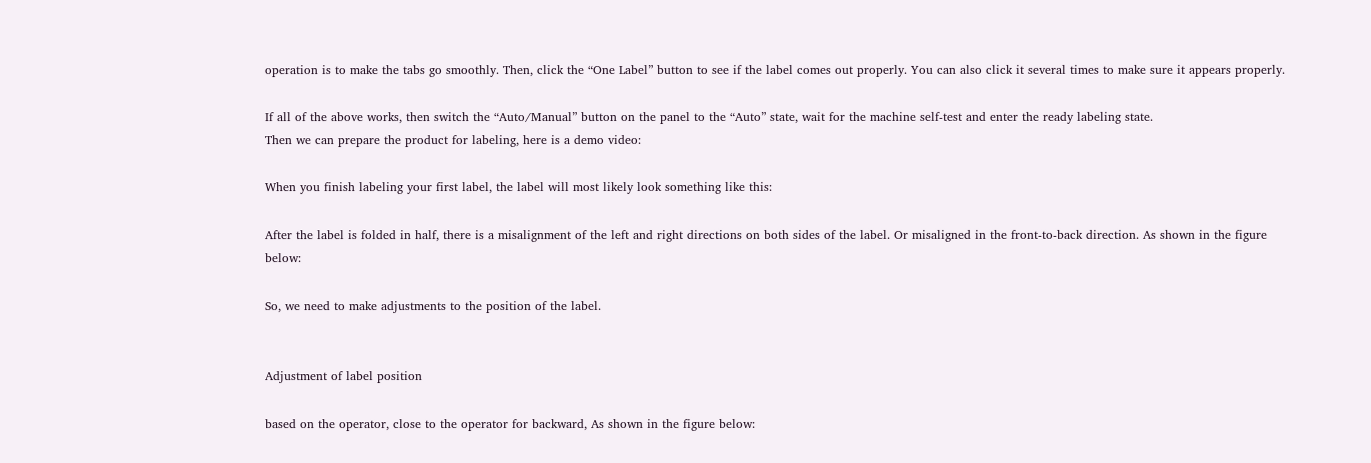operation is to make the tabs go smoothly. Then, click the “One Label” button to see if the label comes out properly. You can also click it several times to make sure it appears properly.

If all of the above works, then switch the “Auto/Manual” button on the panel to the “Auto” state, wait for the machine self-test and enter the ready labeling state.
Then we can prepare the product for labeling, here is a demo video:

When you finish labeling your first label, the label will most likely look something like this:

After the label is folded in half, there is a misalignment of the left and right directions on both sides of the label. Or misaligned in the front-to-back direction. As shown in the figure below:

So, we need to make adjustments to the position of the label.


Adjustment of label position

based on the operator, close to the operator for backward, As shown in the figure below: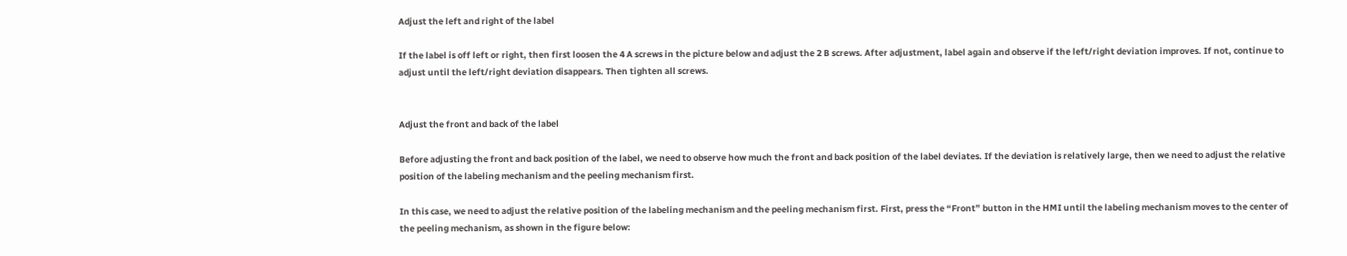Adjust the left and right of the label

If the label is off left or right, then first loosen the 4 A screws in the picture below and adjust the 2 B screws. After adjustment, label again and observe if the left/right deviation improves. If not, continue to adjust until the left/right deviation disappears. Then tighten all screws.


Adjust the front and back of the label

Before adjusting the front and back position of the label, we need to observe how much the front and back position of the label deviates. If the deviation is relatively large, then we need to adjust the relative position of the labeling mechanism and the peeling mechanism first.

In this case, we need to adjust the relative position of the labeling mechanism and the peeling mechanism first. First, press the “Front” button in the HMI until the labeling mechanism moves to the center of the peeling mechanism, as shown in the figure below: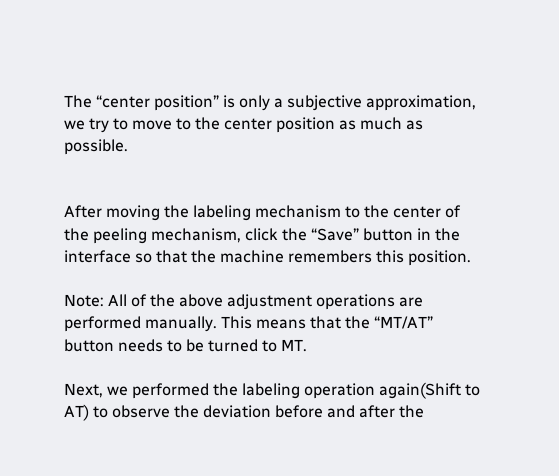The “center position” is only a subjective approximation, we try to move to the center position as much as possible.


After moving the labeling mechanism to the center of the peeling mechanism, click the “Save” button in the interface so that the machine remembers this position.

Note: All of the above adjustment operations are performed manually. This means that the “MT/AT” button needs to be turned to MT.

Next, we performed the labeling operation again(Shift to AT) to observe the deviation before and after the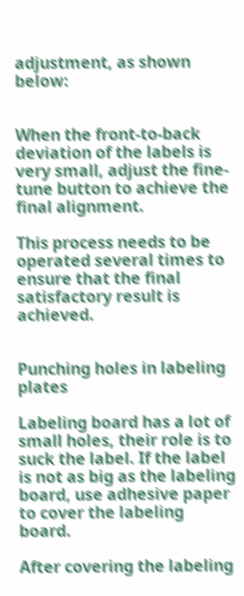adjustment, as shown below:


When the front-to-back deviation of the labels is very small, adjust the fine-tune button to achieve the final alignment.

This process needs to be operated several times to ensure that the final satisfactory result is achieved.


Punching holes in labeling plates

Labeling board has a lot of small holes, their role is to suck the label. If the label is not as big as the labeling board, use adhesive paper to cover the labeling board.

After covering the labeling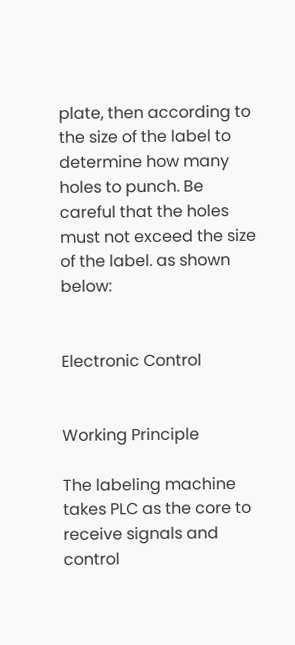plate, then according to the size of the label to determine how many holes to punch. Be careful that the holes must not exceed the size of the label. as shown below:


Electronic Control


Working Principle

The labeling machine takes PLC as the core to receive signals and control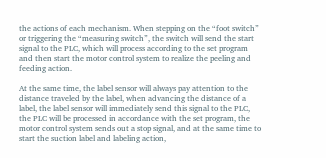the actions of each mechanism. When stepping on the “foot switch” or triggering the “measuring switch”, the switch will send the start signal to the PLC, which will process according to the set program and then start the motor control system to realize the peeling and feeding action.

At the same time, the label sensor will always pay attention to the distance traveled by the label, when advancing the distance of a label, the label sensor will immediately send this signal to the PLC, the PLC will be processed in accordance with the set program, the motor control system sends out a stop signal, and at the same time to start the suction label and labeling action,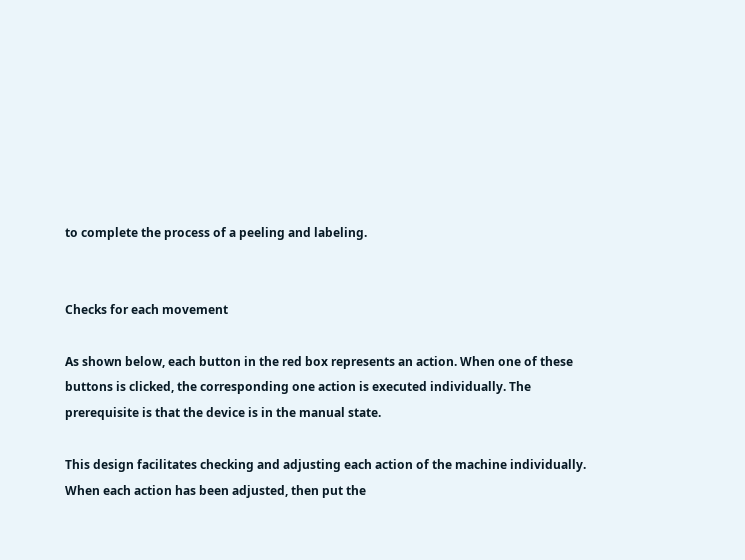to complete the process of a peeling and labeling.


Checks for each movement

As shown below, each button in the red box represents an action. When one of these buttons is clicked, the corresponding one action is executed individually. The prerequisite is that the device is in the manual state.

This design facilitates checking and adjusting each action of the machine individually. When each action has been adjusted, then put the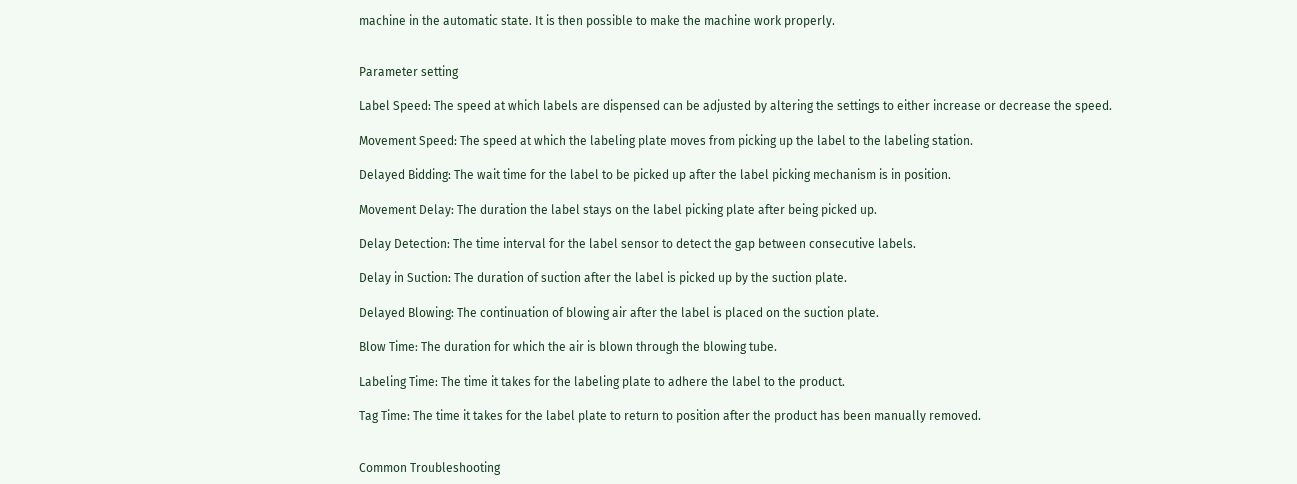machine in the automatic state. It is then possible to make the machine work properly.


Parameter setting

Label Speed: The speed at which labels are dispensed can be adjusted by altering the settings to either increase or decrease the speed.

Movement Speed: The speed at which the labeling plate moves from picking up the label to the labeling station.

Delayed Bidding: The wait time for the label to be picked up after the label picking mechanism is in position.

Movement Delay: The duration the label stays on the label picking plate after being picked up.

Delay Detection: The time interval for the label sensor to detect the gap between consecutive labels.

Delay in Suction: The duration of suction after the label is picked up by the suction plate.

Delayed Blowing: The continuation of blowing air after the label is placed on the suction plate.

Blow Time: The duration for which the air is blown through the blowing tube.

Labeling Time: The time it takes for the labeling plate to adhere the label to the product.

Tag Time: The time it takes for the label plate to return to position after the product has been manually removed.


Common Troubleshooting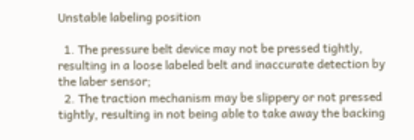Unstable labeling position

  1. The pressure belt device may not be pressed tightly, resulting in a loose labeled belt and inaccurate detection by the laber sensor;
  2. The traction mechanism may be slippery or not pressed tightly, resulting in not being able to take away the backing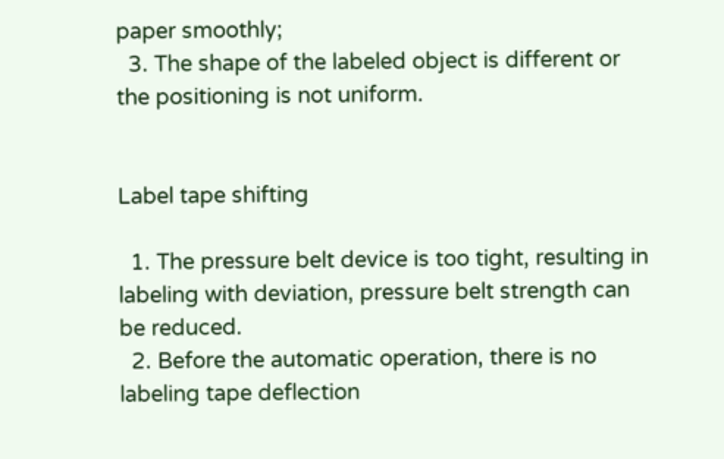paper smoothly;
  3. The shape of the labeled object is different or the positioning is not uniform.


Label tape shifting

  1. The pressure belt device is too tight, resulting in labeling with deviation, pressure belt strength can be reduced.
  2. Before the automatic operation, there is no labeling tape deflection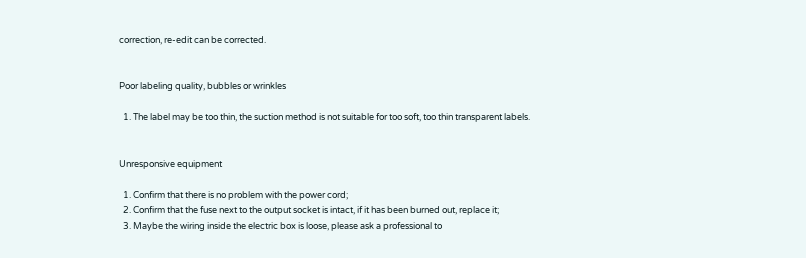correction, re-edit can be corrected.


Poor labeling quality, bubbles or wrinkles

  1. The label may be too thin, the suction method is not suitable for too soft, too thin transparent labels.


Unresponsive equipment

  1. Confirm that there is no problem with the power cord;
  2. Confirm that the fuse next to the output socket is intact, if it has been burned out, replace it;
  3. Maybe the wiring inside the electric box is loose, please ask a professional to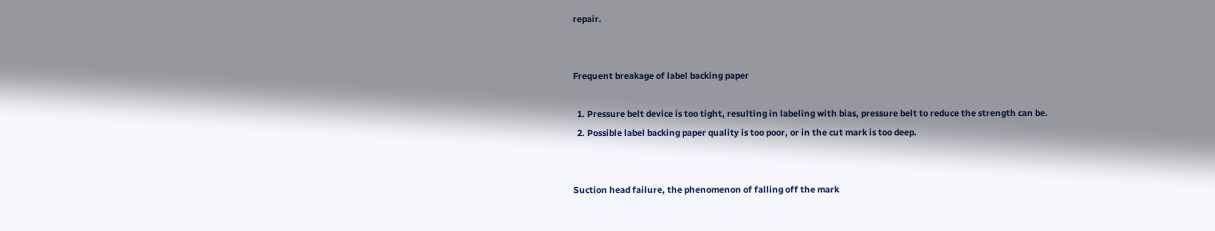repair.


Frequent breakage of label backing paper

  1. Pressure belt device is too tight, resulting in labeling with bias, pressure belt to reduce the strength can be.
  2. Possible label backing paper quality is too poor, or in the cut mark is too deep.


Suction head failure, the phenomenon of falling off the mark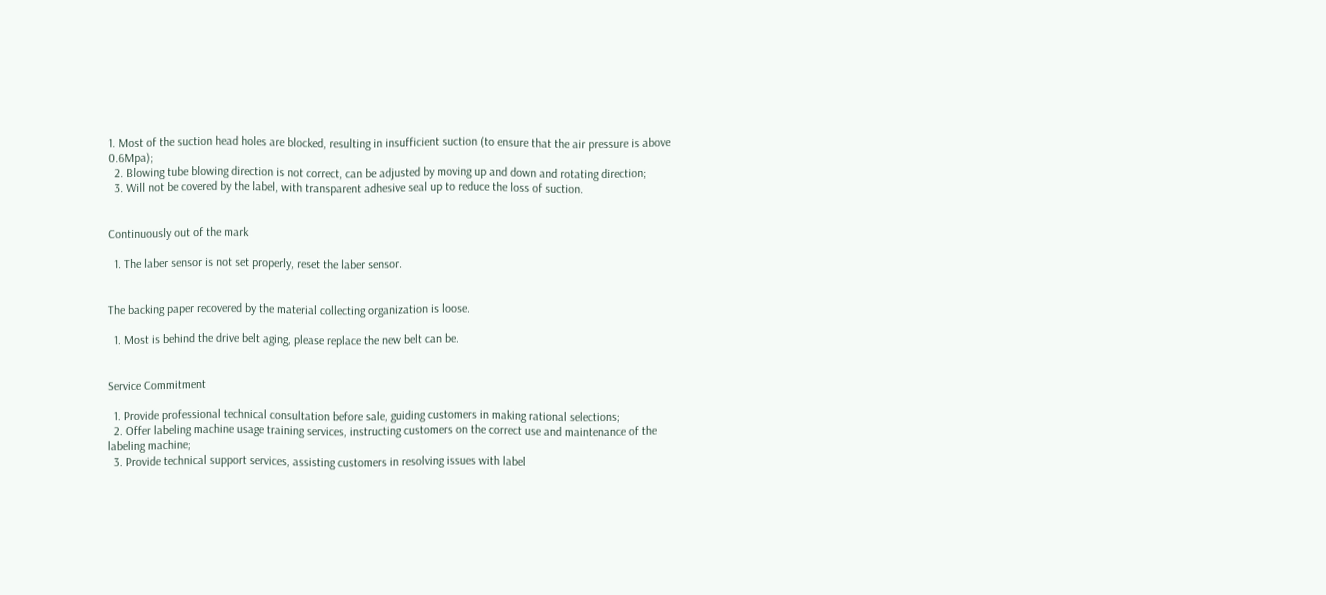1. Most of the suction head holes are blocked, resulting in insufficient suction (to ensure that the air pressure is above 0.6Mpa);
  2. Blowing tube blowing direction is not correct, can be adjusted by moving up and down and rotating direction;
  3. Will not be covered by the label, with transparent adhesive seal up to reduce the loss of suction.


Continuously out of the mark

  1. The laber sensor is not set properly, reset the laber sensor.


The backing paper recovered by the material collecting organization is loose.

  1. Most is behind the drive belt aging, please replace the new belt can be.


Service Commitment

  1. Provide professional technical consultation before sale, guiding customers in making rational selections;
  2. Offer labeling machine usage training services, instructing customers on the correct use and maintenance of the labeling machine;
  3. Provide technical support services, assisting customers in resolving issues with label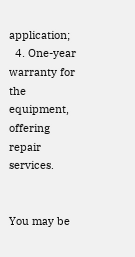application;
  4. One-year warranty for the equipment, offering repair services.


You may be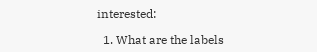interested:

  1. What are the labels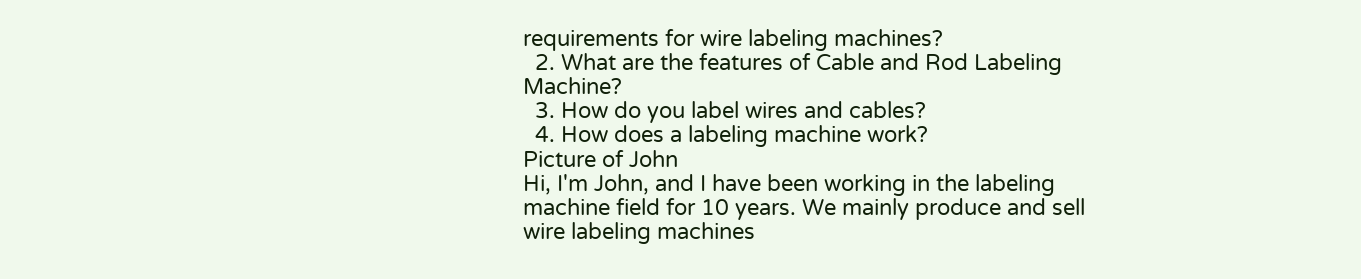requirements for wire labeling machines?
  2. What are the features of Cable and Rod Labeling Machine?
  3. How do you label wires and cables?
  4. How does a labeling machine work?
Picture of John
Hi, I'm John, and I have been working in the labeling machine field for 10 years. We mainly produce and sell wire labeling machines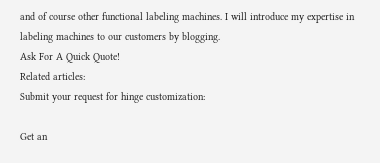and of course other functional labeling machines. I will introduce my expertise in labeling machines to our customers by blogging.
Ask For A Quick Quote!
Related articles:
Submit your request for hinge customization:

Get an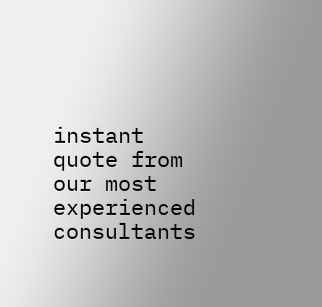instant quote from our most experienced consultants